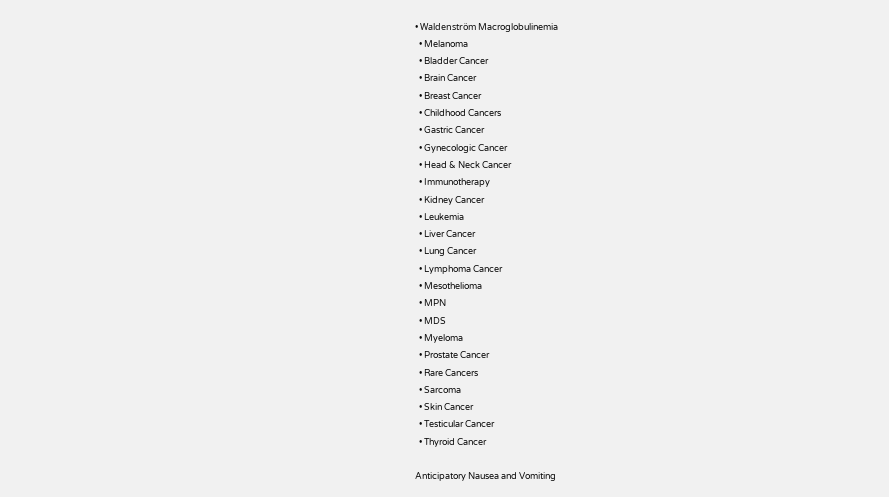• Waldenström Macroglobulinemia
  • Melanoma
  • Bladder Cancer
  • Brain Cancer
  • Breast Cancer
  • Childhood Cancers
  • Gastric Cancer
  • Gynecologic Cancer
  • Head & Neck Cancer
  • Immunotherapy
  • Kidney Cancer
  • Leukemia
  • Liver Cancer
  • Lung Cancer
  • Lymphoma Cancer
  • Mesothelioma
  • MPN
  • MDS
  • Myeloma
  • Prostate Cancer
  • Rare Cancers
  • Sarcoma
  • Skin Cancer
  • Testicular Cancer
  • Thyroid Cancer

Anticipatory Nausea and Vomiting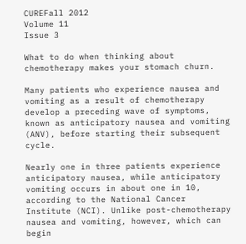CUREFall 2012
Volume 11
Issue 3

What to do when thinking about chemotherapy makes your stomach churn.

Many patients who experience nausea and vomiting as a result of chemotherapy develop a preceding wave of symptoms, known as anticipatory nausea and vomiting (ANV), before starting their subsequent cycle.

Nearly one in three patients experience anticipatory nausea, while anticipatory vomiting occurs in about one in 10, according to the National Cancer Institute (NCI). Unlike post-chemotherapy nausea and vomiting, however, which can begin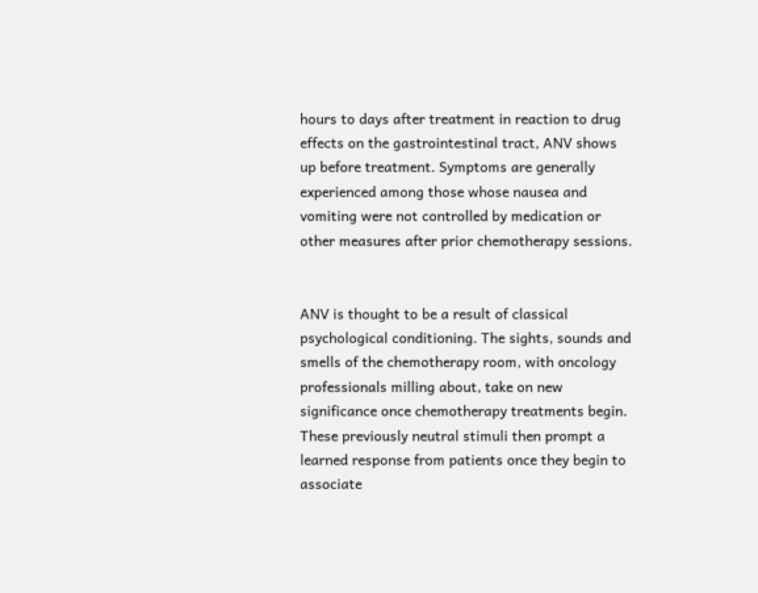hours to days after treatment in reaction to drug effects on the gastrointestinal tract, ANV shows up before treatment. Symptoms are generally experienced among those whose nausea and vomiting were not controlled by medication or other measures after prior chemotherapy sessions.


ANV is thought to be a result of classical psychological conditioning. The sights, sounds and smells of the chemotherapy room, with oncology professionals milling about, take on new significance once chemotherapy treatments begin. These previously neutral stimuli then prompt a learned response from patients once they begin to associate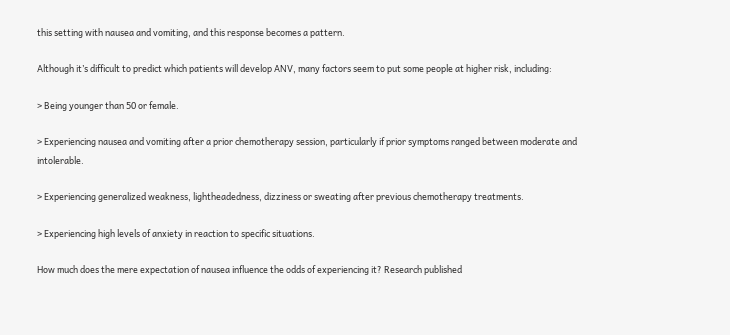this setting with nausea and vomiting, and this response becomes a pattern.

Although it’s difficult to predict which patients will develop ANV, many factors seem to put some people at higher risk, including:

> Being younger than 50 or female.

> Experiencing nausea and vomiting after a prior chemotherapy session, particularly if prior symptoms ranged between moderate and intolerable.

> Experiencing generalized weakness, lightheadedness, dizziness or sweating after previous chemotherapy treatments.

> Experiencing high levels of anxiety in reaction to specific situations.

How much does the mere expectation of nausea influence the odds of experiencing it? Research published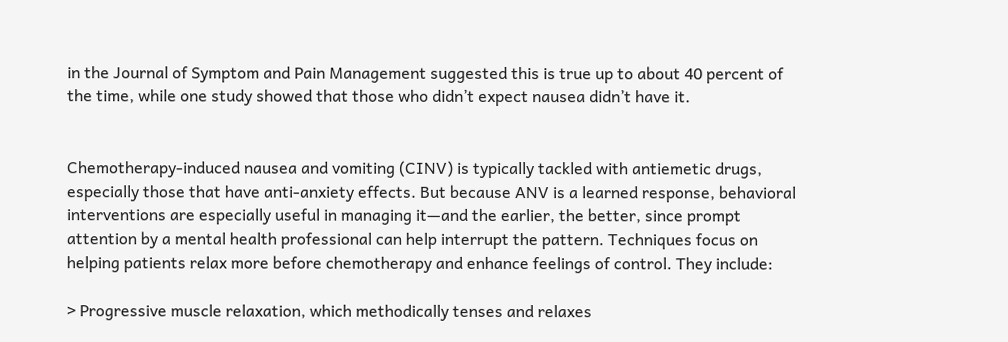in the Journal of Symptom and Pain Management suggested this is true up to about 40 percent of the time, while one study showed that those who didn’t expect nausea didn’t have it.


Chemotherapy-induced nausea and vomiting (CINV) is typically tackled with antiemetic drugs, especially those that have anti-anxiety effects. But because ANV is a learned response, behavioral interventions are especially useful in managing it—and the earlier, the better, since prompt attention by a mental health professional can help interrupt the pattern. Techniques focus on helping patients relax more before chemotherapy and enhance feelings of control. They include:

> Progressive muscle relaxation, which methodically tenses and relaxes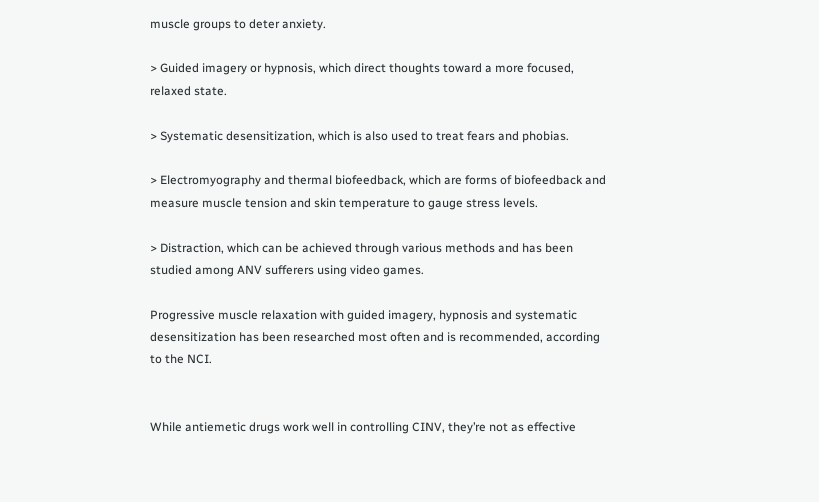muscle groups to deter anxiety.

> Guided imagery or hypnosis, which direct thoughts toward a more focused, relaxed state.

> Systematic desensitization, which is also used to treat fears and phobias.

> Electromyography and thermal biofeedback, which are forms of biofeedback and measure muscle tension and skin temperature to gauge stress levels.

> Distraction, which can be achieved through various methods and has been studied among ANV sufferers using video games.

Progressive muscle relaxation with guided imagery, hypnosis and systematic desensitization has been researched most often and is recommended, according to the NCI.


While antiemetic drugs work well in controlling CINV, they’re not as effective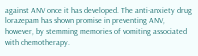against ANV once it has developed. The anti-anxiety drug lorazepam has shown promise in preventing ANV, however, by stemming memories of vomiting associated with chemotherapy.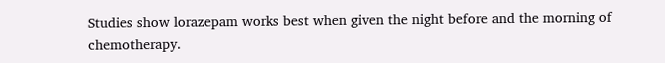Studies show lorazepam works best when given the night before and the morning of chemotherapy.